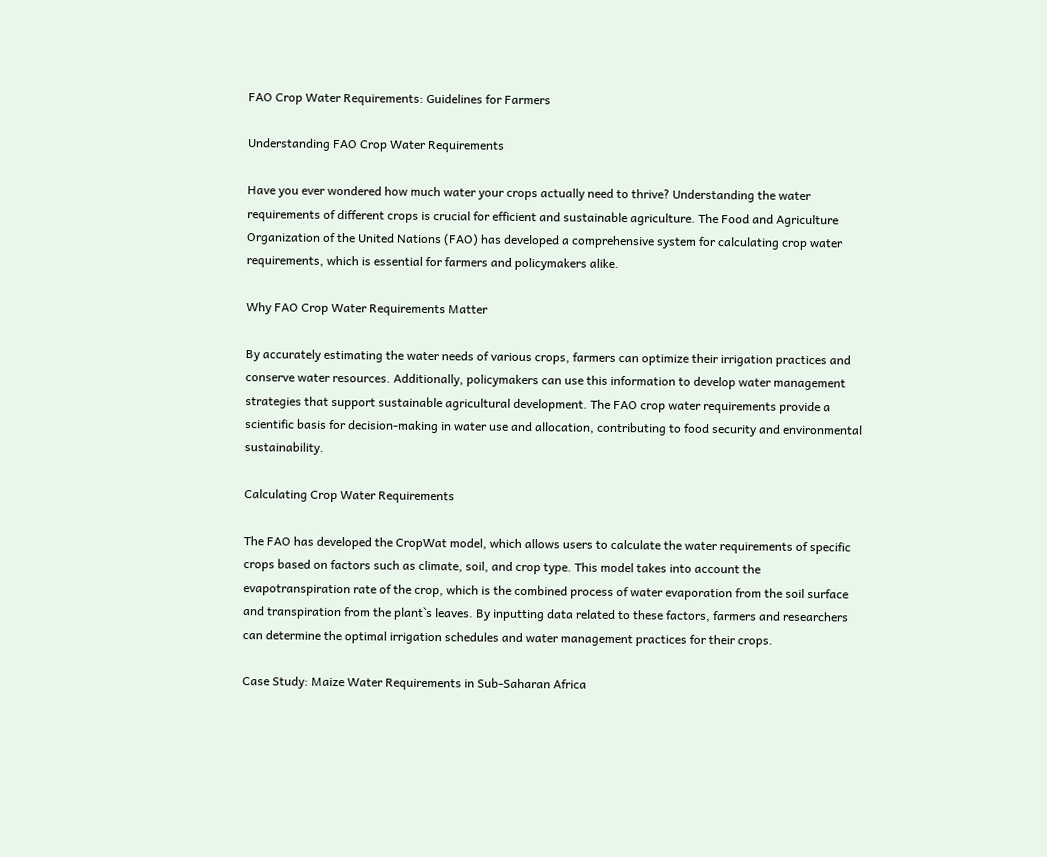FAO Crop Water Requirements: Guidelines for Farmers

Understanding FAO Crop Water Requirements

Have you ever wondered how much water your crops actually need to thrive? Understanding the water requirements of different crops is crucial for efficient and sustainable agriculture. The Food and Agriculture Organization of the United Nations (FAO) has developed a comprehensive system for calculating crop water requirements, which is essential for farmers and policymakers alike.

Why FAO Crop Water Requirements Matter

By accurately estimating the water needs of various crops, farmers can optimize their irrigation practices and conserve water resources. Additionally, policymakers can use this information to develop water management strategies that support sustainable agricultural development. The FAO crop water requirements provide a scientific basis for decision-making in water use and allocation, contributing to food security and environmental sustainability.

Calculating Crop Water Requirements

The FAO has developed the CropWat model, which allows users to calculate the water requirements of specific crops based on factors such as climate, soil, and crop type. This model takes into account the evapotranspiration rate of the crop, which is the combined process of water evaporation from the soil surface and transpiration from the plant`s leaves. By inputting data related to these factors, farmers and researchers can determine the optimal irrigation schedules and water management practices for their crops.

Case Study: Maize Water Requirements in Sub-Saharan Africa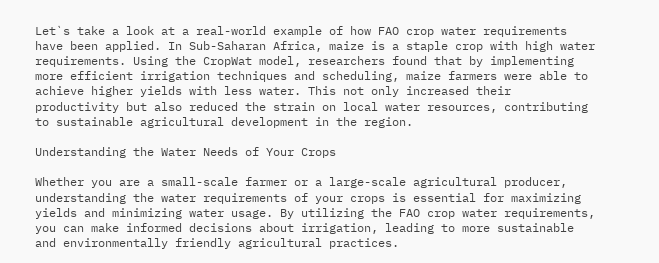Let`s take a look at a real-world example of how FAO crop water requirements have been applied. In Sub-Saharan Africa, maize is a staple crop with high water requirements. Using the CropWat model, researchers found that by implementing more efficient irrigation techniques and scheduling, maize farmers were able to achieve higher yields with less water. This not only increased their productivity but also reduced the strain on local water resources, contributing to sustainable agricultural development in the region.

Understanding the Water Needs of Your Crops

Whether you are a small-scale farmer or a large-scale agricultural producer, understanding the water requirements of your crops is essential for maximizing yields and minimizing water usage. By utilizing the FAO crop water requirements, you can make informed decisions about irrigation, leading to more sustainable and environmentally friendly agricultural practices.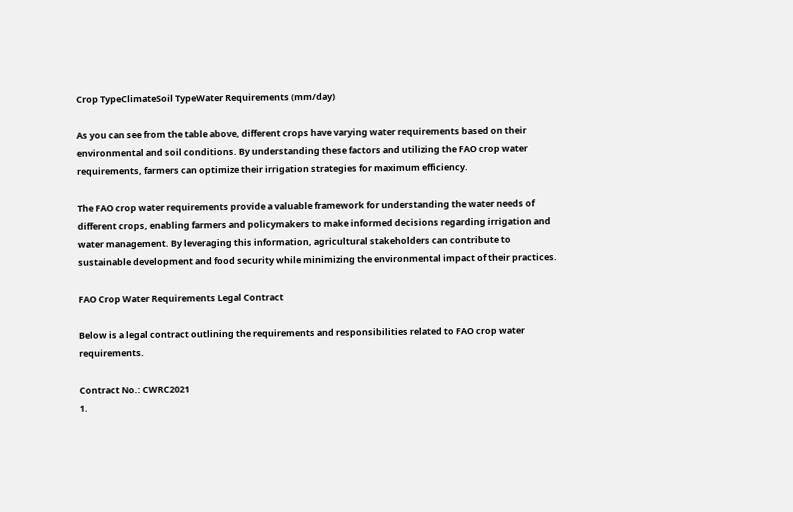Crop TypeClimateSoil TypeWater Requirements (mm/day)

As you can see from the table above, different crops have varying water requirements based on their environmental and soil conditions. By understanding these factors and utilizing the FAO crop water requirements, farmers can optimize their irrigation strategies for maximum efficiency.

The FAO crop water requirements provide a valuable framework for understanding the water needs of different crops, enabling farmers and policymakers to make informed decisions regarding irrigation and water management. By leveraging this information, agricultural stakeholders can contribute to sustainable development and food security while minimizing the environmental impact of their practices.

FAO Crop Water Requirements Legal Contract

Below is a legal contract outlining the requirements and responsibilities related to FAO crop water requirements.

Contract No.: CWRC2021
1.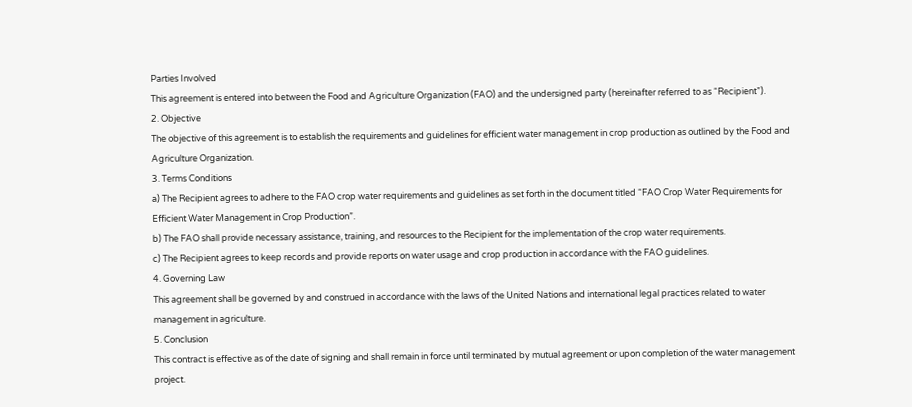Parties Involved
This agreement is entered into between the Food and Agriculture Organization (FAO) and the undersigned party (hereinafter referred to as “Recipient”).
2. Objective
The objective of this agreement is to establish the requirements and guidelines for efficient water management in crop production as outlined by the Food and Agriculture Organization.
3. Terms Conditions
a) The Recipient agrees to adhere to the FAO crop water requirements and guidelines as set forth in the document titled “FAO Crop Water Requirements for Efficient Water Management in Crop Production”.
b) The FAO shall provide necessary assistance, training, and resources to the Recipient for the implementation of the crop water requirements.
c) The Recipient agrees to keep records and provide reports on water usage and crop production in accordance with the FAO guidelines.
4. Governing Law
This agreement shall be governed by and construed in accordance with the laws of the United Nations and international legal practices related to water management in agriculture.
5. Conclusion
This contract is effective as of the date of signing and shall remain in force until terminated by mutual agreement or upon completion of the water management project.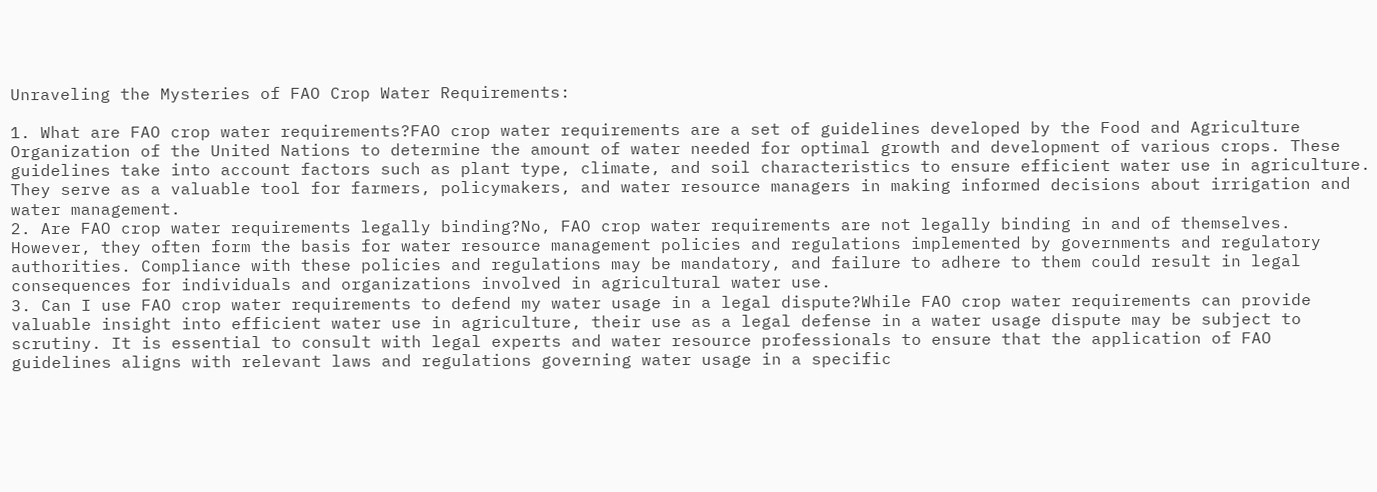Unraveling the Mysteries of FAO Crop Water Requirements:

1. What are FAO crop water requirements?FAO crop water requirements are a set of guidelines developed by the Food and Agriculture Organization of the United Nations to determine the amount of water needed for optimal growth and development of various crops. These guidelines take into account factors such as plant type, climate, and soil characteristics to ensure efficient water use in agriculture. They serve as a valuable tool for farmers, policymakers, and water resource managers in making informed decisions about irrigation and water management.
2. Are FAO crop water requirements legally binding?No, FAO crop water requirements are not legally binding in and of themselves. However, they often form the basis for water resource management policies and regulations implemented by governments and regulatory authorities. Compliance with these policies and regulations may be mandatory, and failure to adhere to them could result in legal consequences for individuals and organizations involved in agricultural water use.
3. Can I use FAO crop water requirements to defend my water usage in a legal dispute?While FAO crop water requirements can provide valuable insight into efficient water use in agriculture, their use as a legal defense in a water usage dispute may be subject to scrutiny. It is essential to consult with legal experts and water resource professionals to ensure that the application of FAO guidelines aligns with relevant laws and regulations governing water usage in a specific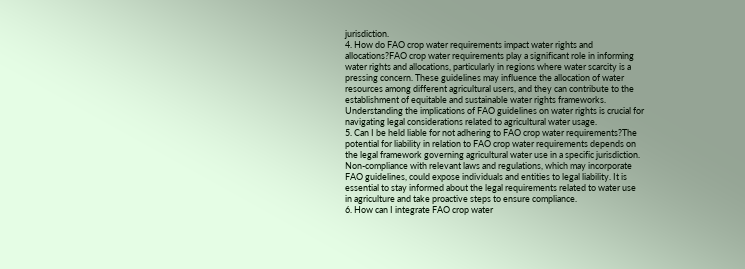jurisdiction.
4. How do FAO crop water requirements impact water rights and allocations?FAO crop water requirements play a significant role in informing water rights and allocations, particularly in regions where water scarcity is a pressing concern. These guidelines may influence the allocation of water resources among different agricultural users, and they can contribute to the establishment of equitable and sustainable water rights frameworks. Understanding the implications of FAO guidelines on water rights is crucial for navigating legal considerations related to agricultural water usage.
5. Can I be held liable for not adhering to FAO crop water requirements?The potential for liability in relation to FAO crop water requirements depends on the legal framework governing agricultural water use in a specific jurisdiction. Non-compliance with relevant laws and regulations, which may incorporate FAO guidelines, could expose individuals and entities to legal liability. It is essential to stay informed about the legal requirements related to water use in agriculture and take proactive steps to ensure compliance.
6. How can I integrate FAO crop water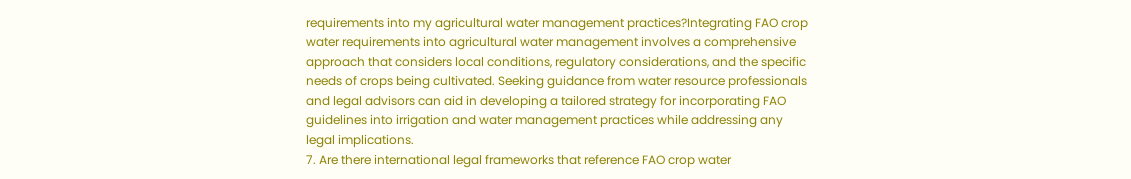requirements into my agricultural water management practices?Integrating FAO crop water requirements into agricultural water management involves a comprehensive approach that considers local conditions, regulatory considerations, and the specific needs of crops being cultivated. Seeking guidance from water resource professionals and legal advisors can aid in developing a tailored strategy for incorporating FAO guidelines into irrigation and water management practices while addressing any legal implications.
7. Are there international legal frameworks that reference FAO crop water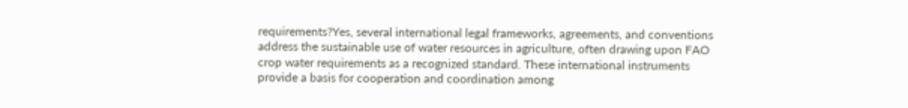requirements?Yes, several international legal frameworks, agreements, and conventions address the sustainable use of water resources in agriculture, often drawing upon FAO crop water requirements as a recognized standard. These international instruments provide a basis for cooperation and coordination among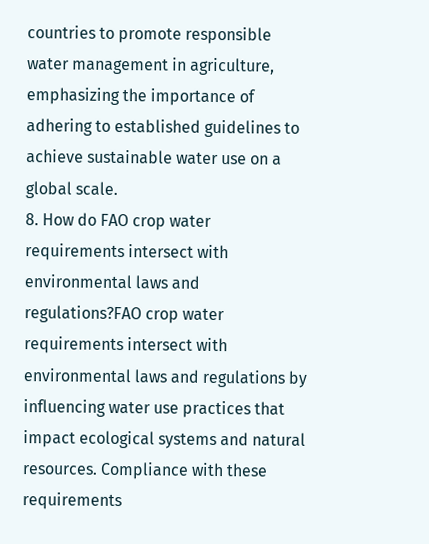countries to promote responsible water management in agriculture, emphasizing the importance of adhering to established guidelines to achieve sustainable water use on a global scale.
8. How do FAO crop water requirements intersect with environmental laws and regulations?FAO crop water requirements intersect with environmental laws and regulations by influencing water use practices that impact ecological systems and natural resources. Compliance with these requirements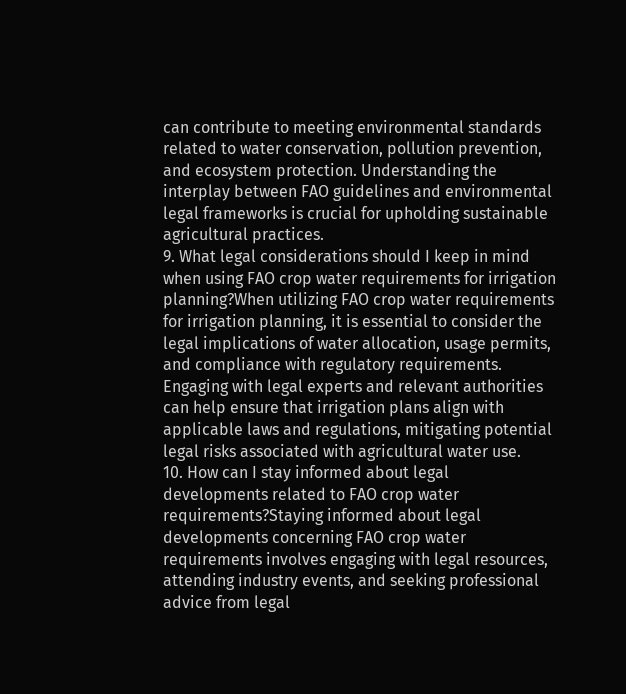can contribute to meeting environmental standards related to water conservation, pollution prevention, and ecosystem protection. Understanding the interplay between FAO guidelines and environmental legal frameworks is crucial for upholding sustainable agricultural practices.
9. What legal considerations should I keep in mind when using FAO crop water requirements for irrigation planning?When utilizing FAO crop water requirements for irrigation planning, it is essential to consider the legal implications of water allocation, usage permits, and compliance with regulatory requirements. Engaging with legal experts and relevant authorities can help ensure that irrigation plans align with applicable laws and regulations, mitigating potential legal risks associated with agricultural water use.
10. How can I stay informed about legal developments related to FAO crop water requirements?Staying informed about legal developments concerning FAO crop water requirements involves engaging with legal resources, attending industry events, and seeking professional advice from legal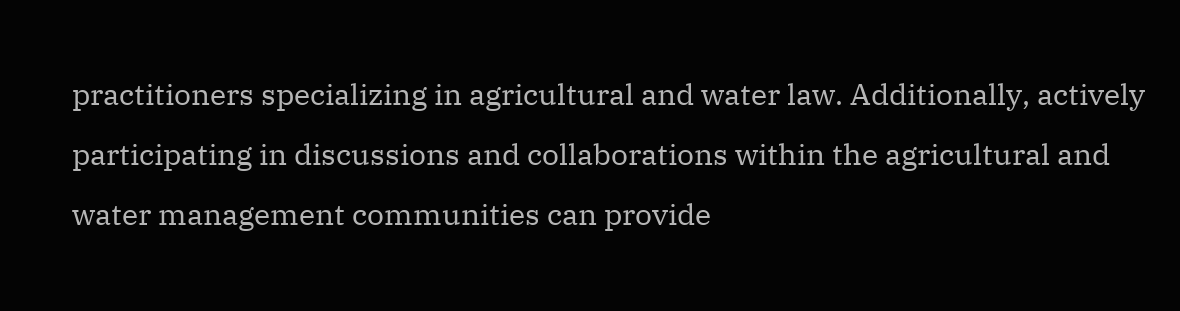practitioners specializing in agricultural and water law. Additionally, actively participating in discussions and collaborations within the agricultural and water management communities can provide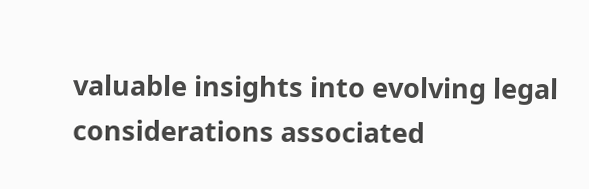valuable insights into evolving legal considerations associated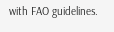with FAO guidelines.